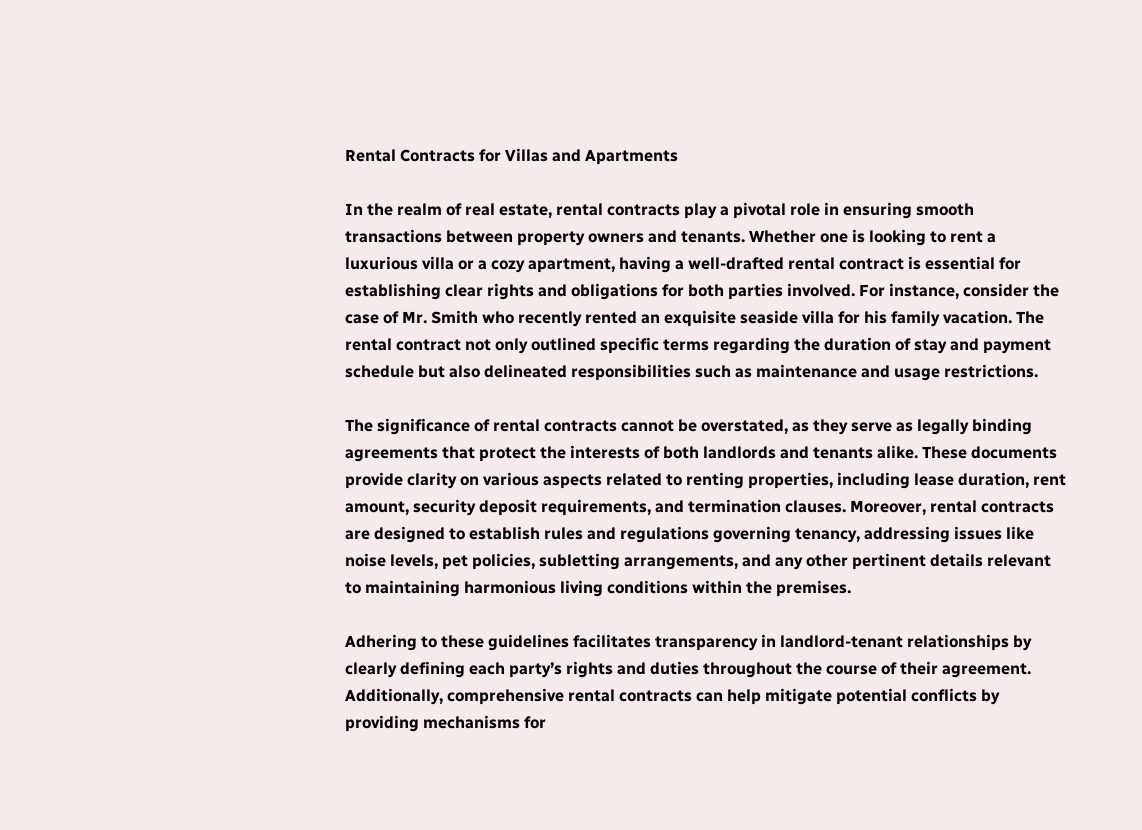Rental Contracts for Villas and Apartments

In the realm of real estate, rental contracts play a pivotal role in ensuring smooth transactions between property owners and tenants. Whether one is looking to rent a luxurious villa or a cozy apartment, having a well-drafted rental contract is essential for establishing clear rights and obligations for both parties involved. For instance, consider the case of Mr. Smith who recently rented an exquisite seaside villa for his family vacation. The rental contract not only outlined specific terms regarding the duration of stay and payment schedule but also delineated responsibilities such as maintenance and usage restrictions.

The significance of rental contracts cannot be overstated, as they serve as legally binding agreements that protect the interests of both landlords and tenants alike. These documents provide clarity on various aspects related to renting properties, including lease duration, rent amount, security deposit requirements, and termination clauses. Moreover, rental contracts are designed to establish rules and regulations governing tenancy, addressing issues like noise levels, pet policies, subletting arrangements, and any other pertinent details relevant to maintaining harmonious living conditions within the premises.

Adhering to these guidelines facilitates transparency in landlord-tenant relationships by clearly defining each party’s rights and duties throughout the course of their agreement. Additionally, comprehensive rental contracts can help mitigate potential conflicts by providing mechanisms for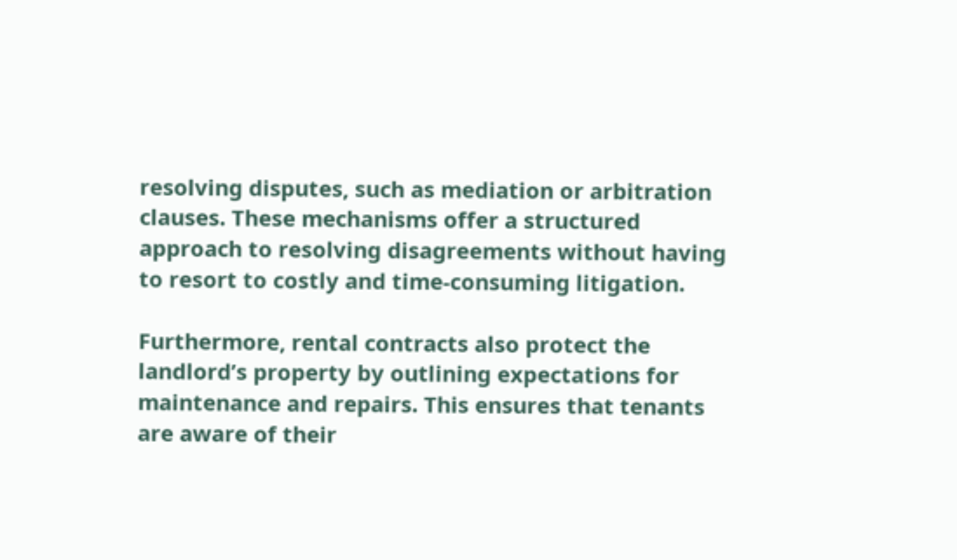resolving disputes, such as mediation or arbitration clauses. These mechanisms offer a structured approach to resolving disagreements without having to resort to costly and time-consuming litigation.

Furthermore, rental contracts also protect the landlord’s property by outlining expectations for maintenance and repairs. This ensures that tenants are aware of their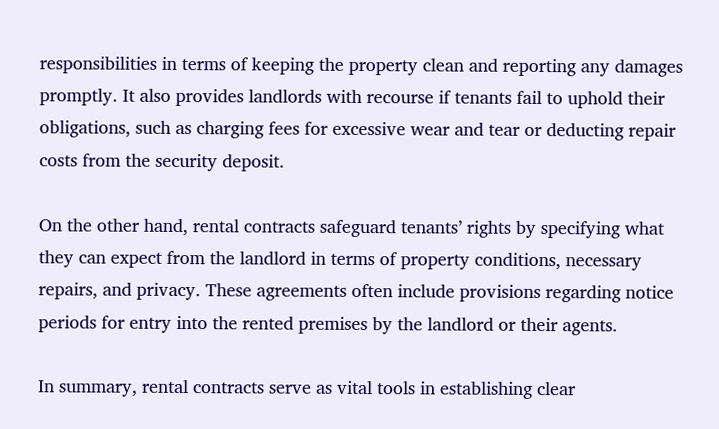responsibilities in terms of keeping the property clean and reporting any damages promptly. It also provides landlords with recourse if tenants fail to uphold their obligations, such as charging fees for excessive wear and tear or deducting repair costs from the security deposit.

On the other hand, rental contracts safeguard tenants’ rights by specifying what they can expect from the landlord in terms of property conditions, necessary repairs, and privacy. These agreements often include provisions regarding notice periods for entry into the rented premises by the landlord or their agents.

In summary, rental contracts serve as vital tools in establishing clear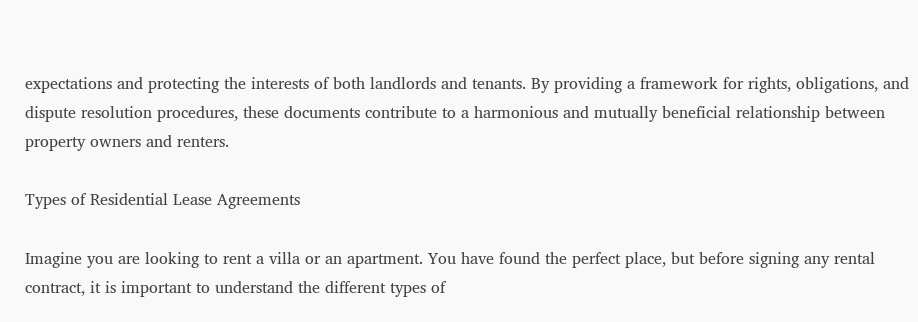expectations and protecting the interests of both landlords and tenants. By providing a framework for rights, obligations, and dispute resolution procedures, these documents contribute to a harmonious and mutually beneficial relationship between property owners and renters.

Types of Residential Lease Agreements

Imagine you are looking to rent a villa or an apartment. You have found the perfect place, but before signing any rental contract, it is important to understand the different types of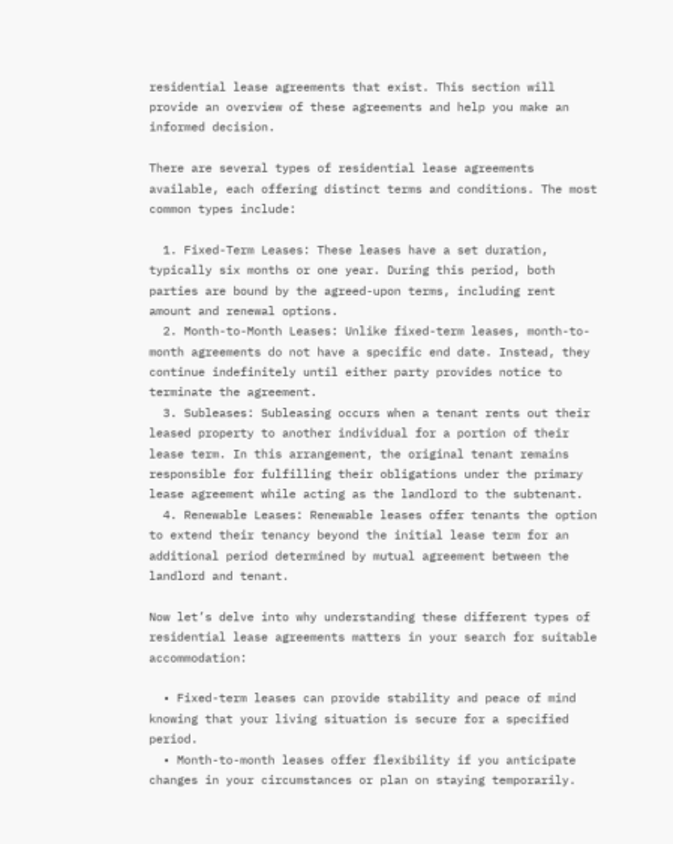residential lease agreements that exist. This section will provide an overview of these agreements and help you make an informed decision.

There are several types of residential lease agreements available, each offering distinct terms and conditions. The most common types include:

  1. Fixed-Term Leases: These leases have a set duration, typically six months or one year. During this period, both parties are bound by the agreed-upon terms, including rent amount and renewal options.
  2. Month-to-Month Leases: Unlike fixed-term leases, month-to-month agreements do not have a specific end date. Instead, they continue indefinitely until either party provides notice to terminate the agreement.
  3. Subleases: Subleasing occurs when a tenant rents out their leased property to another individual for a portion of their lease term. In this arrangement, the original tenant remains responsible for fulfilling their obligations under the primary lease agreement while acting as the landlord to the subtenant.
  4. Renewable Leases: Renewable leases offer tenants the option to extend their tenancy beyond the initial lease term for an additional period determined by mutual agreement between the landlord and tenant.

Now let’s delve into why understanding these different types of residential lease agreements matters in your search for suitable accommodation:

  • Fixed-term leases can provide stability and peace of mind knowing that your living situation is secure for a specified period.
  • Month-to-month leases offer flexibility if you anticipate changes in your circumstances or plan on staying temporarily.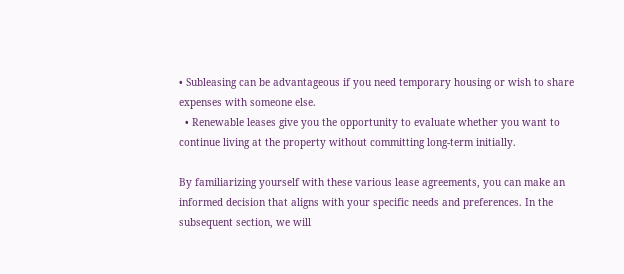• Subleasing can be advantageous if you need temporary housing or wish to share expenses with someone else.
  • Renewable leases give you the opportunity to evaluate whether you want to continue living at the property without committing long-term initially.

By familiarizing yourself with these various lease agreements, you can make an informed decision that aligns with your specific needs and preferences. In the subsequent section, we will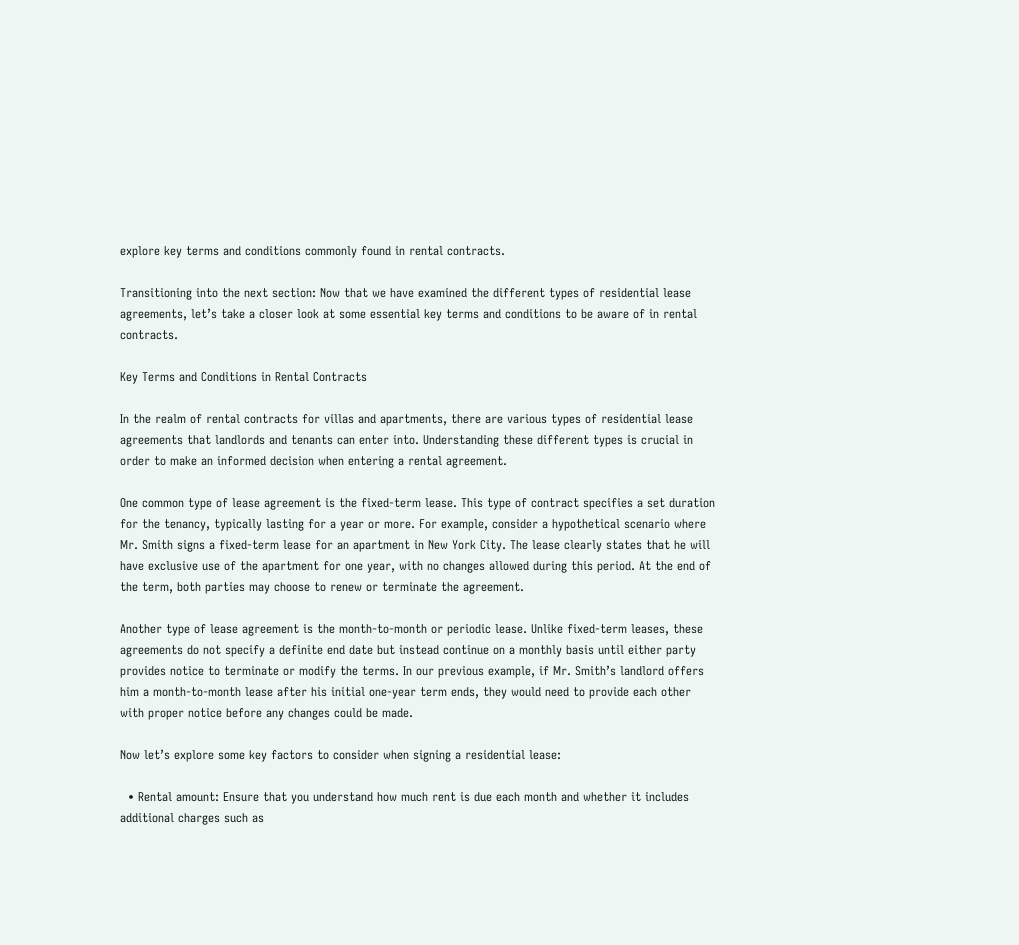explore key terms and conditions commonly found in rental contracts.

Transitioning into the next section: Now that we have examined the different types of residential lease agreements, let’s take a closer look at some essential key terms and conditions to be aware of in rental contracts.

Key Terms and Conditions in Rental Contracts

In the realm of rental contracts for villas and apartments, there are various types of residential lease agreements that landlords and tenants can enter into. Understanding these different types is crucial in order to make an informed decision when entering a rental agreement.

One common type of lease agreement is the fixed-term lease. This type of contract specifies a set duration for the tenancy, typically lasting for a year or more. For example, consider a hypothetical scenario where Mr. Smith signs a fixed-term lease for an apartment in New York City. The lease clearly states that he will have exclusive use of the apartment for one year, with no changes allowed during this period. At the end of the term, both parties may choose to renew or terminate the agreement.

Another type of lease agreement is the month-to-month or periodic lease. Unlike fixed-term leases, these agreements do not specify a definite end date but instead continue on a monthly basis until either party provides notice to terminate or modify the terms. In our previous example, if Mr. Smith’s landlord offers him a month-to-month lease after his initial one-year term ends, they would need to provide each other with proper notice before any changes could be made.

Now let’s explore some key factors to consider when signing a residential lease:

  • Rental amount: Ensure that you understand how much rent is due each month and whether it includes additional charges such as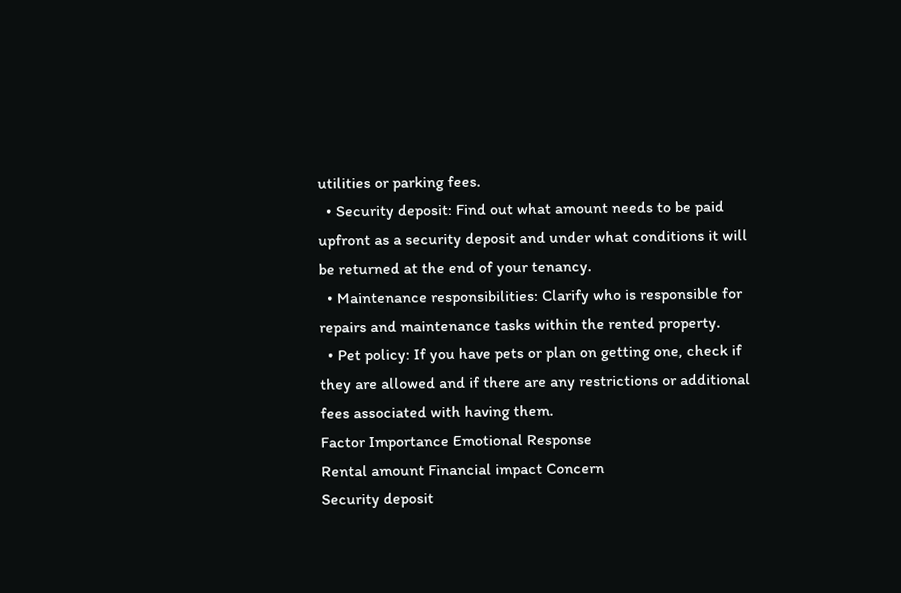utilities or parking fees.
  • Security deposit: Find out what amount needs to be paid upfront as a security deposit and under what conditions it will be returned at the end of your tenancy.
  • Maintenance responsibilities: Clarify who is responsible for repairs and maintenance tasks within the rented property.
  • Pet policy: If you have pets or plan on getting one, check if they are allowed and if there are any restrictions or additional fees associated with having them.
Factor Importance Emotional Response
Rental amount Financial impact Concern
Security deposit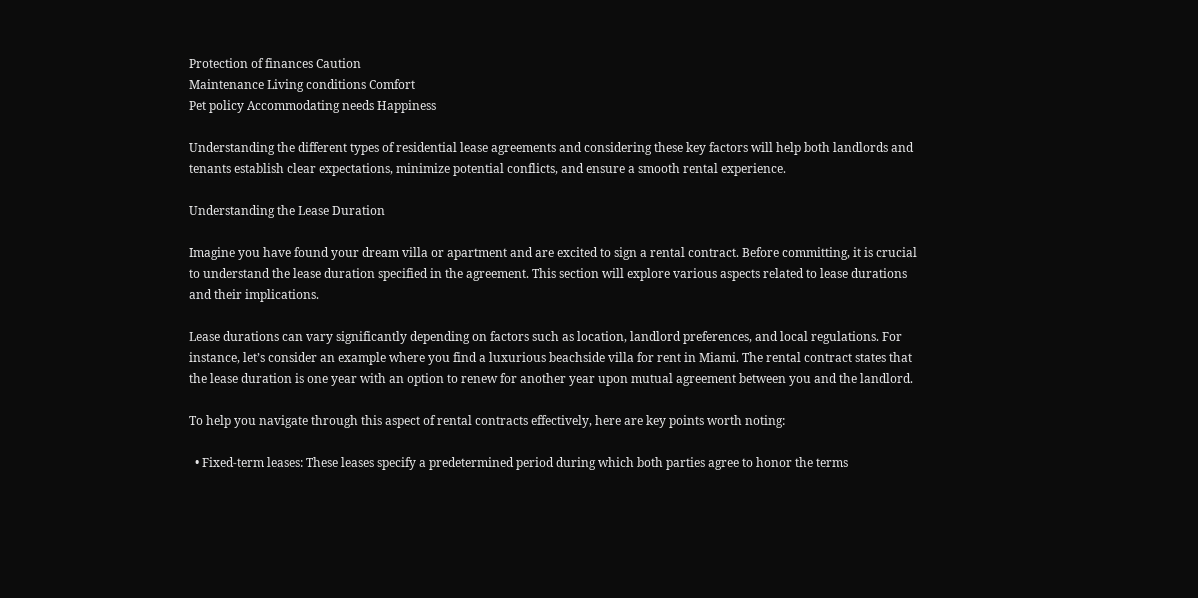Protection of finances Caution
Maintenance Living conditions Comfort
Pet policy Accommodating needs Happiness

Understanding the different types of residential lease agreements and considering these key factors will help both landlords and tenants establish clear expectations, minimize potential conflicts, and ensure a smooth rental experience.

Understanding the Lease Duration

Imagine you have found your dream villa or apartment and are excited to sign a rental contract. Before committing, it is crucial to understand the lease duration specified in the agreement. This section will explore various aspects related to lease durations and their implications.

Lease durations can vary significantly depending on factors such as location, landlord preferences, and local regulations. For instance, let’s consider an example where you find a luxurious beachside villa for rent in Miami. The rental contract states that the lease duration is one year with an option to renew for another year upon mutual agreement between you and the landlord.

To help you navigate through this aspect of rental contracts effectively, here are key points worth noting:

  • Fixed-term leases: These leases specify a predetermined period during which both parties agree to honor the terms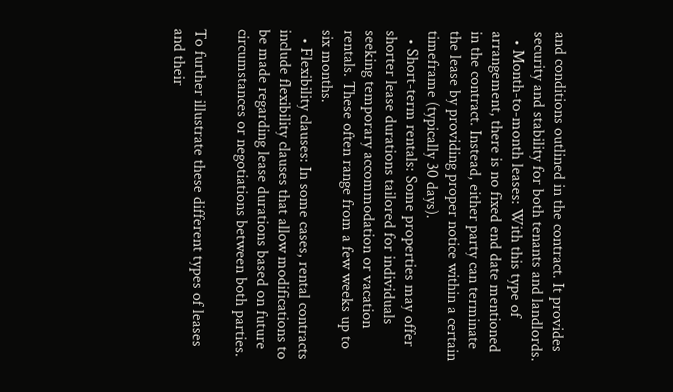and conditions outlined in the contract. It provides security and stability for both tenants and landlords.
  • Month-to-month leases: With this type of arrangement, there is no fixed end date mentioned in the contract. Instead, either party can terminate the lease by providing proper notice within a certain timeframe (typically 30 days).
  • Short-term rentals: Some properties may offer shorter lease durations tailored for individuals seeking temporary accommodation or vacation rentals. These often range from a few weeks up to six months.
  • Flexibility clauses: In some cases, rental contracts include flexibility clauses that allow modifications to be made regarding lease durations based on future circumstances or negotiations between both parties.

To further illustrate these different types of leases and their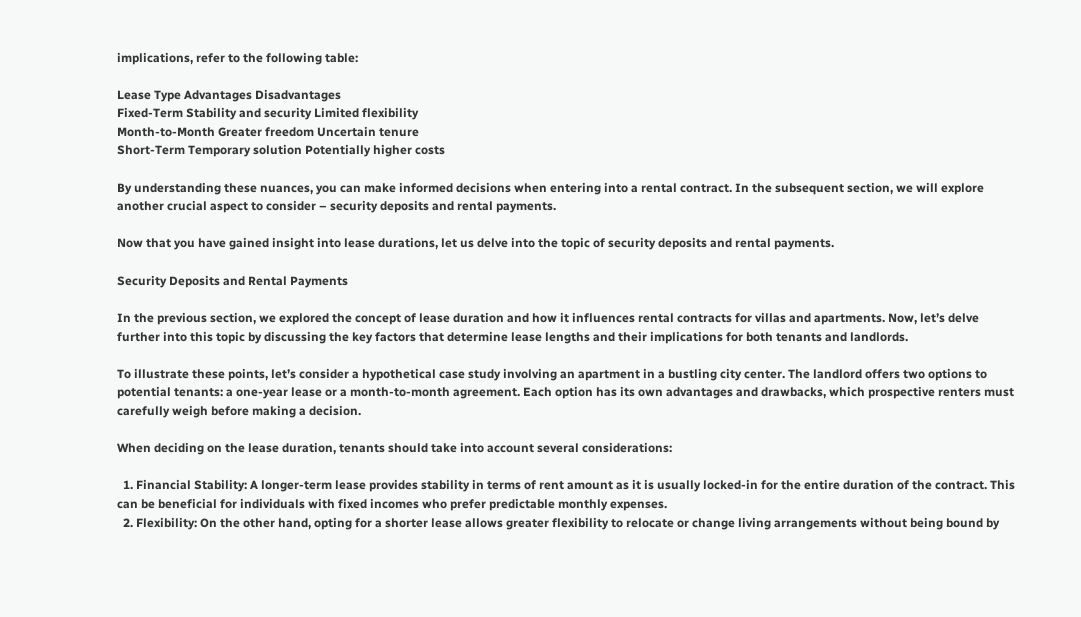implications, refer to the following table:

Lease Type Advantages Disadvantages
Fixed-Term Stability and security Limited flexibility
Month-to-Month Greater freedom Uncertain tenure
Short-Term Temporary solution Potentially higher costs

By understanding these nuances, you can make informed decisions when entering into a rental contract. In the subsequent section, we will explore another crucial aspect to consider – security deposits and rental payments.

Now that you have gained insight into lease durations, let us delve into the topic of security deposits and rental payments.

Security Deposits and Rental Payments

In the previous section, we explored the concept of lease duration and how it influences rental contracts for villas and apartments. Now, let’s delve further into this topic by discussing the key factors that determine lease lengths and their implications for both tenants and landlords.

To illustrate these points, let’s consider a hypothetical case study involving an apartment in a bustling city center. The landlord offers two options to potential tenants: a one-year lease or a month-to-month agreement. Each option has its own advantages and drawbacks, which prospective renters must carefully weigh before making a decision.

When deciding on the lease duration, tenants should take into account several considerations:

  1. Financial Stability: A longer-term lease provides stability in terms of rent amount as it is usually locked-in for the entire duration of the contract. This can be beneficial for individuals with fixed incomes who prefer predictable monthly expenses.
  2. Flexibility: On the other hand, opting for a shorter lease allows greater flexibility to relocate or change living arrangements without being bound by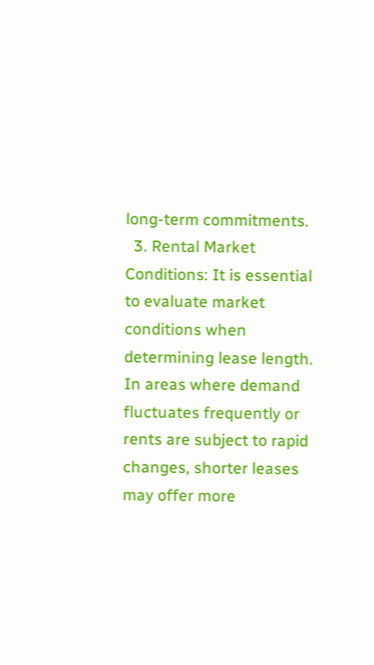long-term commitments.
  3. Rental Market Conditions: It is essential to evaluate market conditions when determining lease length. In areas where demand fluctuates frequently or rents are subject to rapid changes, shorter leases may offer more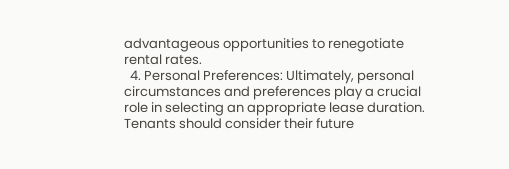advantageous opportunities to renegotiate rental rates.
  4. Personal Preferences: Ultimately, personal circumstances and preferences play a crucial role in selecting an appropriate lease duration. Tenants should consider their future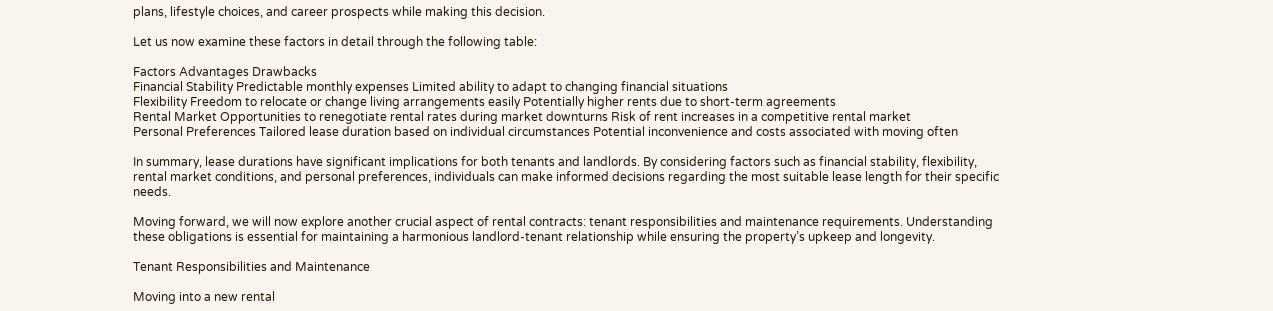plans, lifestyle choices, and career prospects while making this decision.

Let us now examine these factors in detail through the following table:

Factors Advantages Drawbacks
Financial Stability Predictable monthly expenses Limited ability to adapt to changing financial situations
Flexibility Freedom to relocate or change living arrangements easily Potentially higher rents due to short-term agreements
Rental Market Opportunities to renegotiate rental rates during market downturns Risk of rent increases in a competitive rental market
Personal Preferences Tailored lease duration based on individual circumstances Potential inconvenience and costs associated with moving often

In summary, lease durations have significant implications for both tenants and landlords. By considering factors such as financial stability, flexibility, rental market conditions, and personal preferences, individuals can make informed decisions regarding the most suitable lease length for their specific needs.

Moving forward, we will now explore another crucial aspect of rental contracts: tenant responsibilities and maintenance requirements. Understanding these obligations is essential for maintaining a harmonious landlord-tenant relationship while ensuring the property’s upkeep and longevity.

Tenant Responsibilities and Maintenance

Moving into a new rental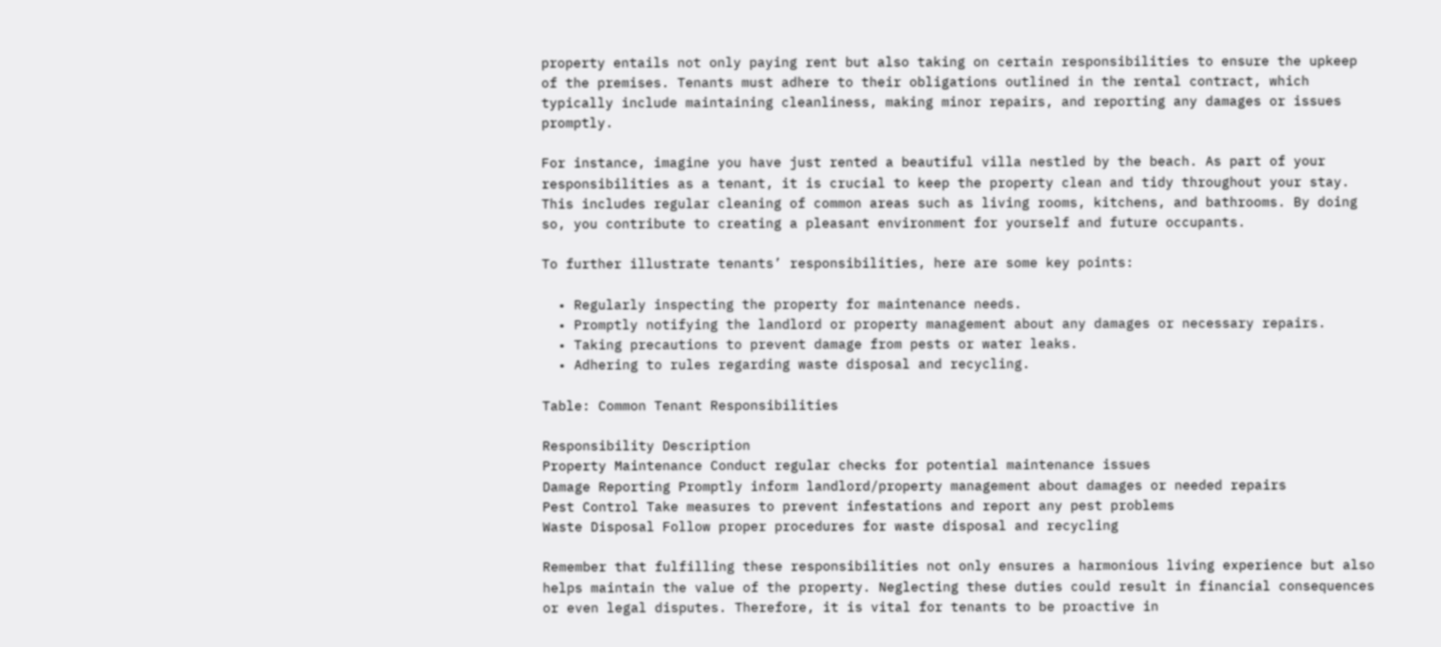property entails not only paying rent but also taking on certain responsibilities to ensure the upkeep of the premises. Tenants must adhere to their obligations outlined in the rental contract, which typically include maintaining cleanliness, making minor repairs, and reporting any damages or issues promptly.

For instance, imagine you have just rented a beautiful villa nestled by the beach. As part of your responsibilities as a tenant, it is crucial to keep the property clean and tidy throughout your stay. This includes regular cleaning of common areas such as living rooms, kitchens, and bathrooms. By doing so, you contribute to creating a pleasant environment for yourself and future occupants.

To further illustrate tenants’ responsibilities, here are some key points:

  • Regularly inspecting the property for maintenance needs.
  • Promptly notifying the landlord or property management about any damages or necessary repairs.
  • Taking precautions to prevent damage from pests or water leaks.
  • Adhering to rules regarding waste disposal and recycling.

Table: Common Tenant Responsibilities

Responsibility Description
Property Maintenance Conduct regular checks for potential maintenance issues
Damage Reporting Promptly inform landlord/property management about damages or needed repairs
Pest Control Take measures to prevent infestations and report any pest problems
Waste Disposal Follow proper procedures for waste disposal and recycling

Remember that fulfilling these responsibilities not only ensures a harmonious living experience but also helps maintain the value of the property. Neglecting these duties could result in financial consequences or even legal disputes. Therefore, it is vital for tenants to be proactive in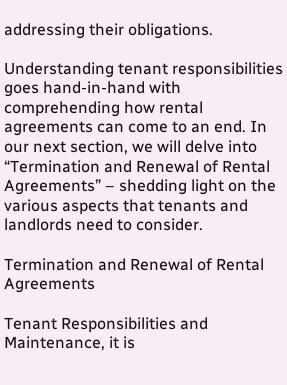addressing their obligations.

Understanding tenant responsibilities goes hand-in-hand with comprehending how rental agreements can come to an end. In our next section, we will delve into “Termination and Renewal of Rental Agreements” – shedding light on the various aspects that tenants and landlords need to consider.

Termination and Renewal of Rental Agreements

Tenant Responsibilities and Maintenance, it is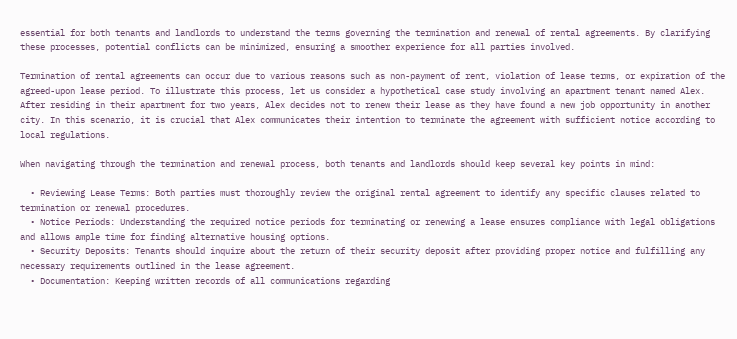essential for both tenants and landlords to understand the terms governing the termination and renewal of rental agreements. By clarifying these processes, potential conflicts can be minimized, ensuring a smoother experience for all parties involved.

Termination of rental agreements can occur due to various reasons such as non-payment of rent, violation of lease terms, or expiration of the agreed-upon lease period. To illustrate this process, let us consider a hypothetical case study involving an apartment tenant named Alex. After residing in their apartment for two years, Alex decides not to renew their lease as they have found a new job opportunity in another city. In this scenario, it is crucial that Alex communicates their intention to terminate the agreement with sufficient notice according to local regulations.

When navigating through the termination and renewal process, both tenants and landlords should keep several key points in mind:

  • Reviewing Lease Terms: Both parties must thoroughly review the original rental agreement to identify any specific clauses related to termination or renewal procedures.
  • Notice Periods: Understanding the required notice periods for terminating or renewing a lease ensures compliance with legal obligations and allows ample time for finding alternative housing options.
  • Security Deposits: Tenants should inquire about the return of their security deposit after providing proper notice and fulfilling any necessary requirements outlined in the lease agreement.
  • Documentation: Keeping written records of all communications regarding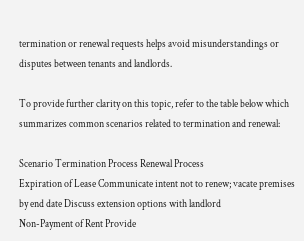termination or renewal requests helps avoid misunderstandings or disputes between tenants and landlords.

To provide further clarity on this topic, refer to the table below which summarizes common scenarios related to termination and renewal:

Scenario Termination Process Renewal Process
Expiration of Lease Communicate intent not to renew; vacate premises by end date Discuss extension options with landlord
Non-Payment of Rent Provide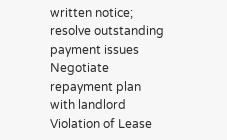written notice; resolve outstanding payment issues Negotiate repayment plan with landlord
Violation of Lease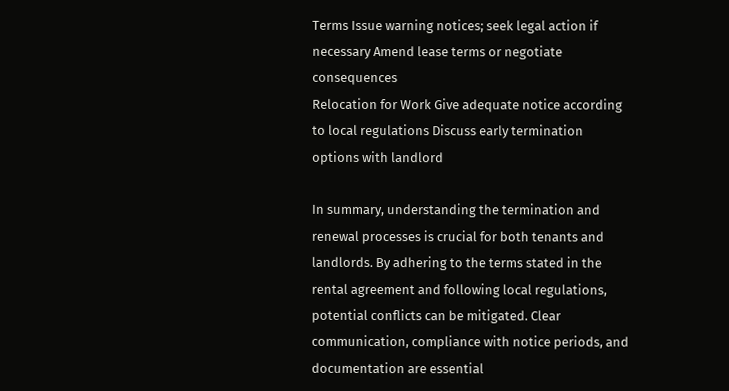Terms Issue warning notices; seek legal action if necessary Amend lease terms or negotiate consequences
Relocation for Work Give adequate notice according to local regulations Discuss early termination options with landlord

In summary, understanding the termination and renewal processes is crucial for both tenants and landlords. By adhering to the terms stated in the rental agreement and following local regulations, potential conflicts can be mitigated. Clear communication, compliance with notice periods, and documentation are essential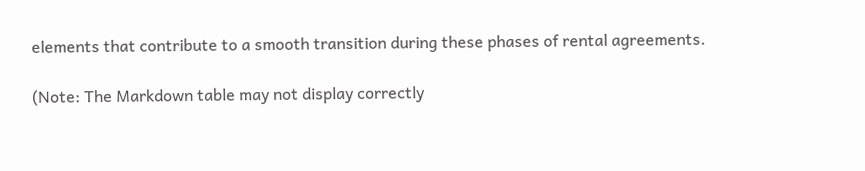elements that contribute to a smooth transition during these phases of rental agreements.

(Note: The Markdown table may not display correctly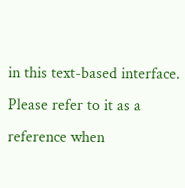in this text-based interface. Please refer to it as a reference when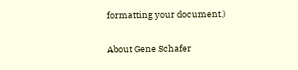formatting your document.)

About Gene Schafer